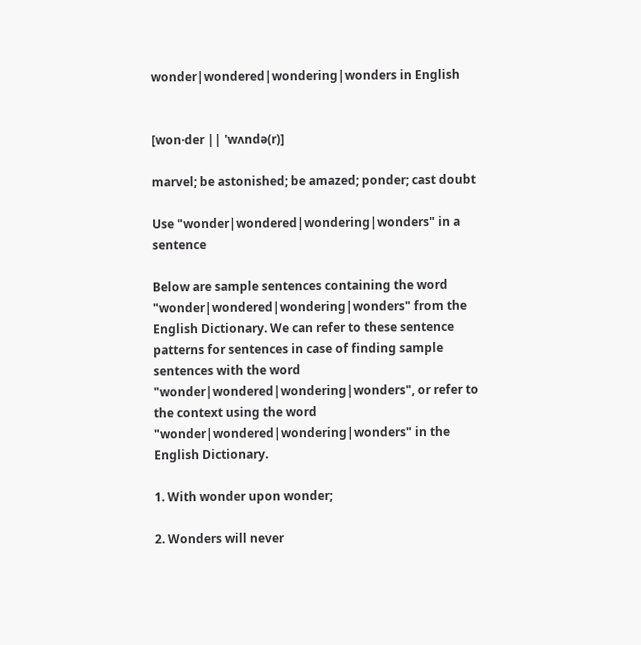wonder|wondered|wondering|wonders in English


[won·der || 'wʌndə(r)]

marvel; be astonished; be amazed; ponder; cast doubt

Use "wonder|wondered|wondering|wonders" in a sentence

Below are sample sentences containing the word "wonder|wondered|wondering|wonders" from the English Dictionary. We can refer to these sentence patterns for sentences in case of finding sample sentences with the word "wonder|wondered|wondering|wonders", or refer to the context using the word "wonder|wondered|wondering|wonders" in the English Dictionary.

1. With wonder upon wonder;

2. Wonders will never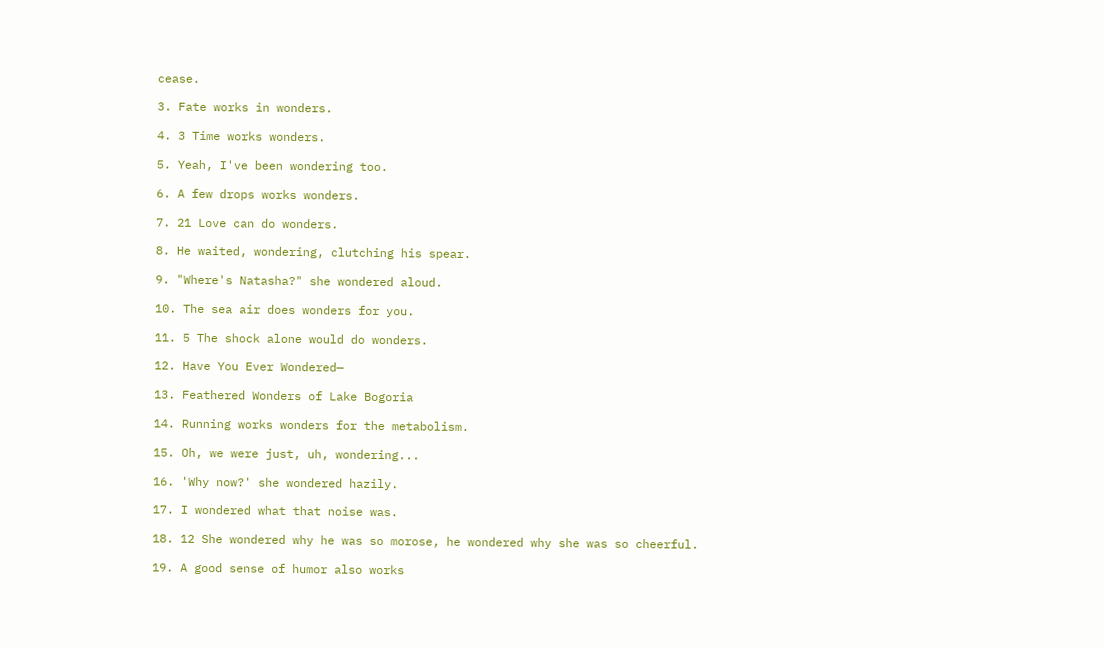cease.

3. Fate works in wonders.

4. 3 Time works wonders.

5. Yeah, I've been wondering too.

6. A few drops works wonders.

7. 21 Love can do wonders.

8. He waited, wondering, clutching his spear.

9. "Where's Natasha?" she wondered aloud.

10. The sea air does wonders for you.

11. 5 The shock alone would do wonders.

12. Have You Ever Wondered—

13. Feathered Wonders of Lake Bogoria

14. Running works wonders for the metabolism.

15. Oh, we were just, uh, wondering...

16. 'Why now?' she wondered hazily.

17. I wondered what that noise was.

18. 12 She wondered why he was so morose, he wondered why she was so cheerful.

19. A good sense of humor also works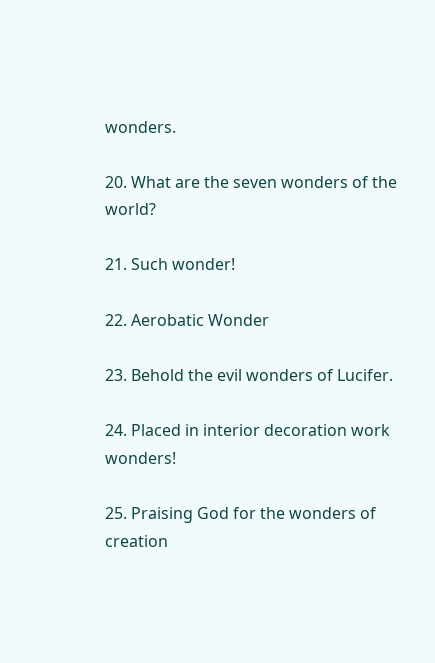wonders.

20. What are the seven wonders of the world?

21. Such wonder!

22. Aerobatic Wonder

23. Behold the evil wonders of Lucifer.

24. Placed in interior decoration work wonders!

25. Praising God for the wonders of creation